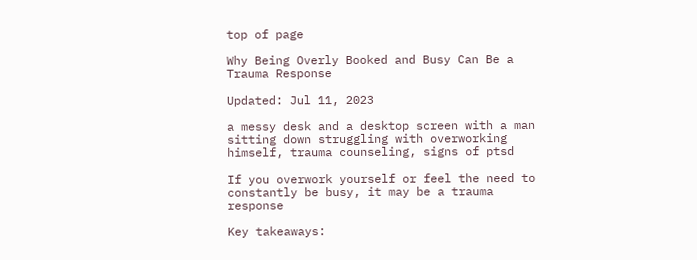top of page

Why Being Overly Booked and Busy Can Be a Trauma Response

Updated: Jul 11, 2023

a messy desk and a desktop screen with a man sitting down struggling with overworking himself, trauma counseling, signs of ptsd

If you overwork yourself or feel the need to constantly be busy, it may be a trauma response

Key takeaways: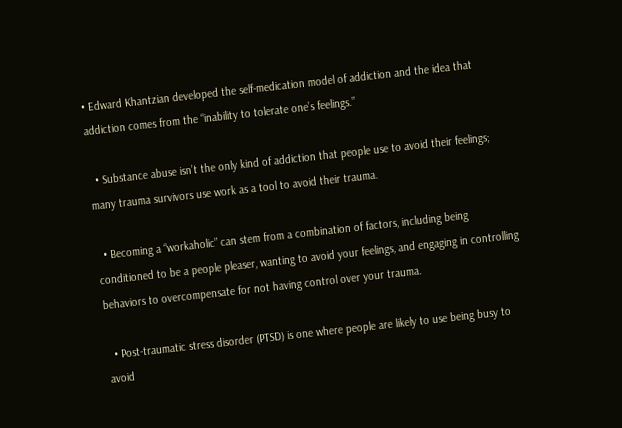• Edward Khantzian developed the self-medication model of addiction and the idea that addiction comes from the “inability to tolerate one’s feelings.”

  • Substance abuse isn’t the only kind of addiction that people use to avoid their feelings; many trauma survivors use work as a tool to avoid their trauma.

  • Becoming a “workaholic” can stem from a combination of factors, including being conditioned to be a people pleaser, wanting to avoid your feelings, and engaging in controlling behaviors to overcompensate for not having control over your trauma.

  • Post-traumatic stress disorder (PTSD) is one where people are likely to use being busy to avoid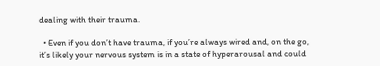dealing with their trauma.

  • Even if you don’t have trauma, if you’re always wired and, on the go, it’s likely your nervous system is in a state of hyperarousal and could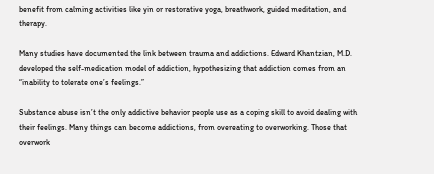benefit from calming activities like yin or restorative yoga, breathwork, guided meditation, and therapy.

Many studies have documented the link between trauma and addictions. Edward Khantzian, M.D. developed the self-medication model of addiction, hypothesizing that addiction comes from an “inability to tolerate one’s feelings.”

Substance abuse isn’t the only addictive behavior people use as a coping skill to avoid dealing with their feelings. Many things can become addictions, from overeating to overworking. Those that overwork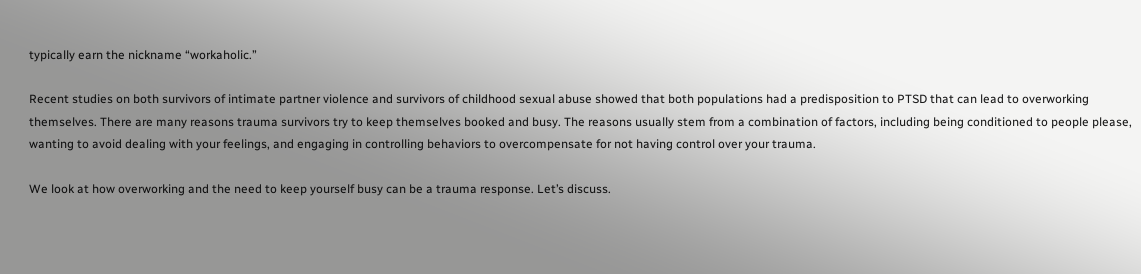typically earn the nickname “workaholic.”

Recent studies on both survivors of intimate partner violence and survivors of childhood sexual abuse showed that both populations had a predisposition to PTSD that can lead to overworking themselves. There are many reasons trauma survivors try to keep themselves booked and busy. The reasons usually stem from a combination of factors, including being conditioned to people please, wanting to avoid dealing with your feelings, and engaging in controlling behaviors to overcompensate for not having control over your trauma.

We look at how overworking and the need to keep yourself busy can be a trauma response. Let’s discuss.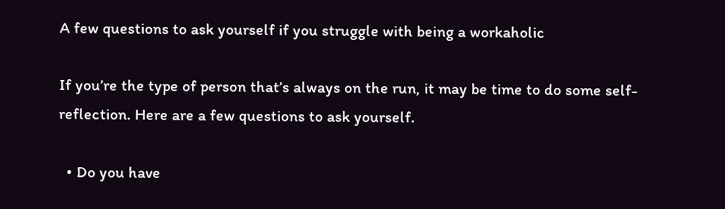A few questions to ask yourself if you struggle with being a workaholic

If you’re the type of person that’s always on the run, it may be time to do some self-reflection. Here are a few questions to ask yourself.

  • Do you have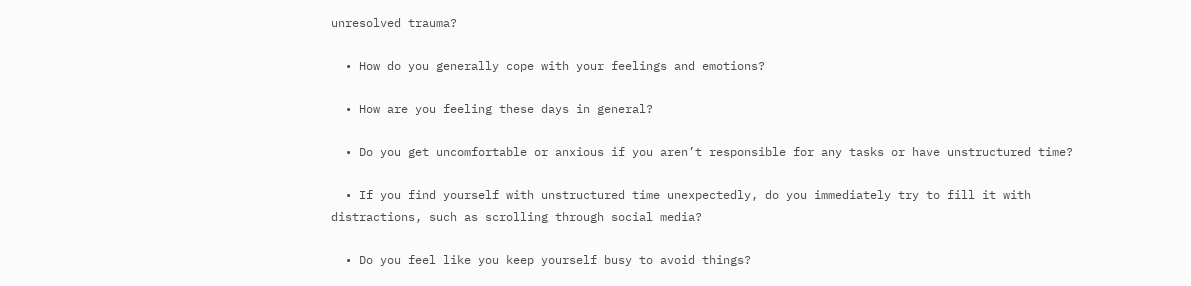unresolved trauma?

  • How do you generally cope with your feelings and emotions?

  • How are you feeling these days in general?

  • Do you get uncomfortable or anxious if you aren’t responsible for any tasks or have unstructured time?

  • If you find yourself with unstructured time unexpectedly, do you immediately try to fill it with distractions, such as scrolling through social media?

  • Do you feel like you keep yourself busy to avoid things?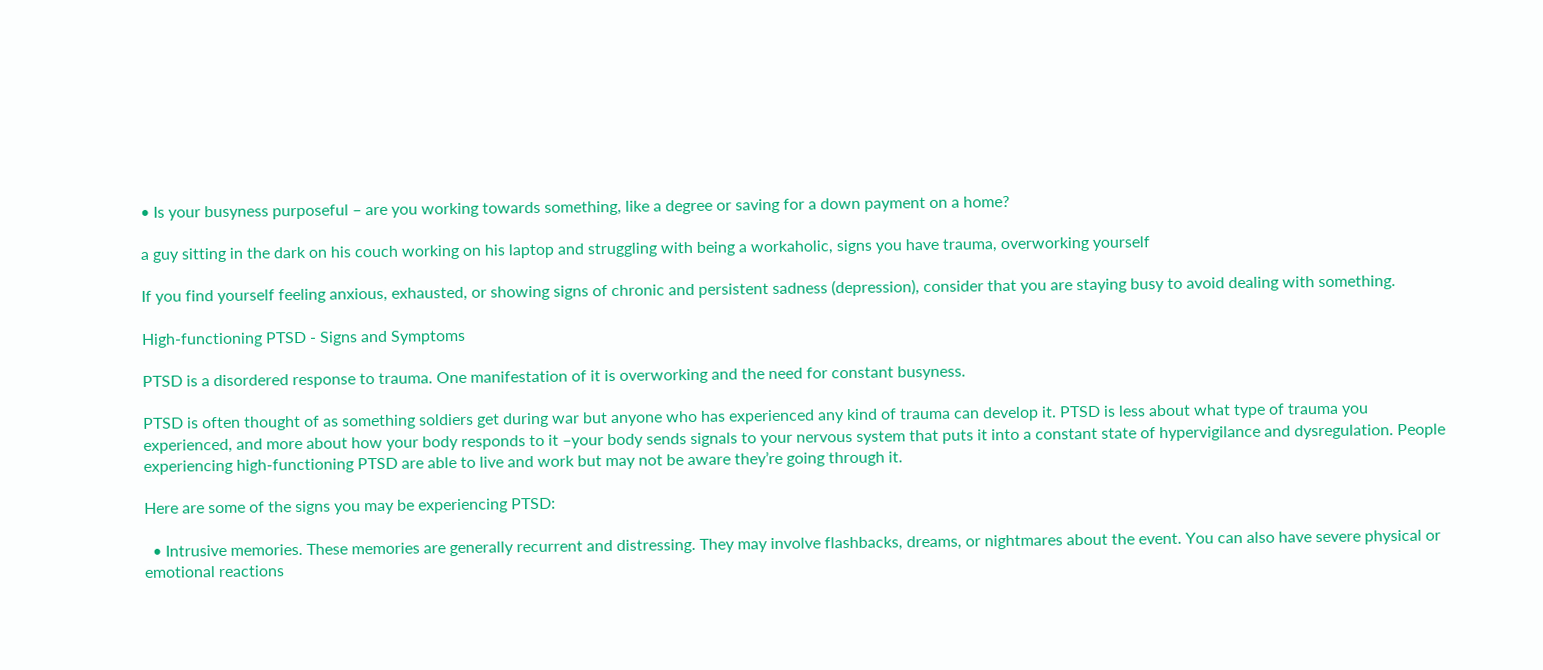• Is your busyness purposeful – are you working towards something, like a degree or saving for a down payment on a home?

a guy sitting in the dark on his couch working on his laptop and struggling with being a workaholic, signs you have trauma, overworking yourself

If you find yourself feeling anxious, exhausted, or showing signs of chronic and persistent sadness (depression), consider that you are staying busy to avoid dealing with something.

High-functioning PTSD - Signs and Symptoms

PTSD is a disordered response to trauma. One manifestation of it is overworking and the need for constant busyness.

PTSD is often thought of as something soldiers get during war but anyone who has experienced any kind of trauma can develop it. PTSD is less about what type of trauma you experienced, and more about how your body responds to it –your body sends signals to your nervous system that puts it into a constant state of hypervigilance and dysregulation. People experiencing high-functioning PTSD are able to live and work but may not be aware they’re going through it.

Here are some of the signs you may be experiencing PTSD:

  • Intrusive memories. These memories are generally recurrent and distressing. They may involve flashbacks, dreams, or nightmares about the event. You can also have severe physical or emotional reactions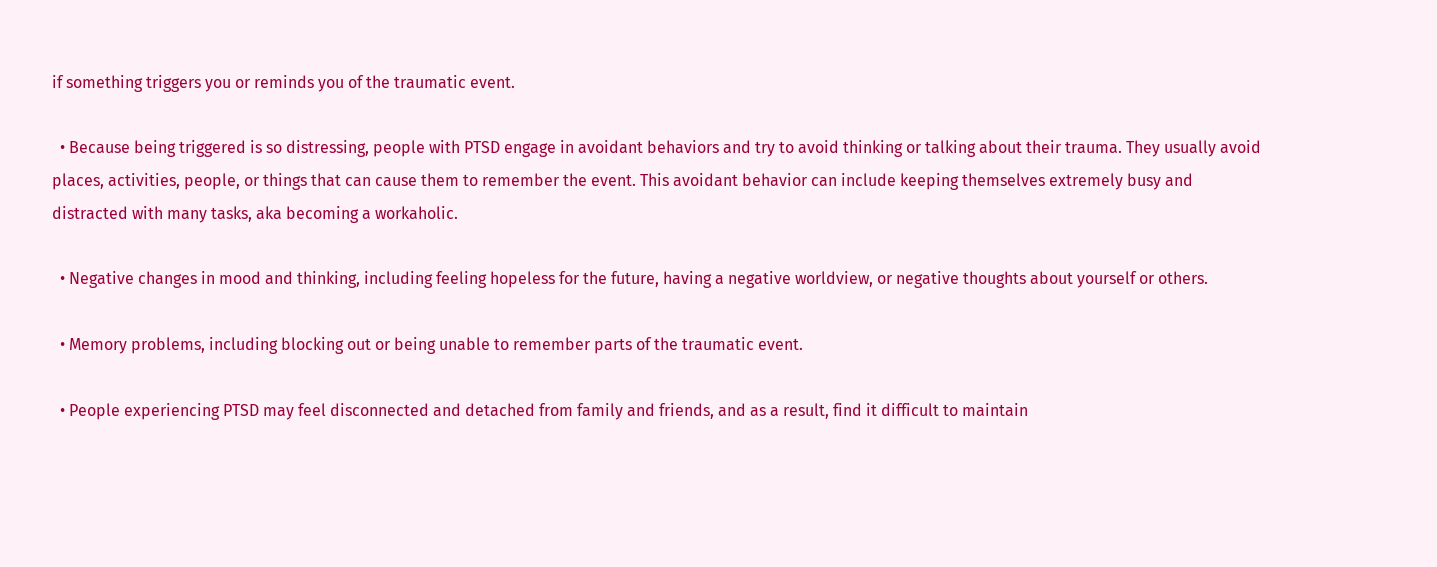if something triggers you or reminds you of the traumatic event.

  • Because being triggered is so distressing, people with PTSD engage in avoidant behaviors and try to avoid thinking or talking about their trauma. They usually avoid places, activities, people, or things that can cause them to remember the event. This avoidant behavior can include keeping themselves extremely busy and distracted with many tasks, aka becoming a workaholic.

  • Negative changes in mood and thinking, including feeling hopeless for the future, having a negative worldview, or negative thoughts about yourself or others.

  • Memory problems, including blocking out or being unable to remember parts of the traumatic event.

  • People experiencing PTSD may feel disconnected and detached from family and friends, and as a result, find it difficult to maintain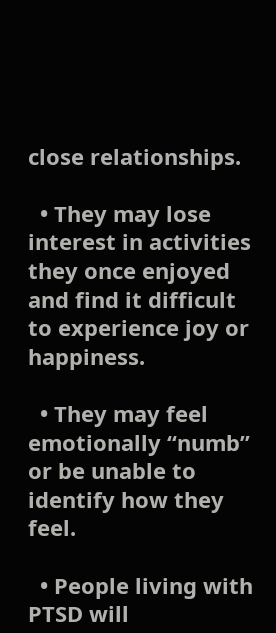close relationships.

  • They may lose interest in activities they once enjoyed and find it difficult to experience joy or happiness.

  • They may feel emotionally “numb” or be unable to identify how they feel.

  • People living with PTSD will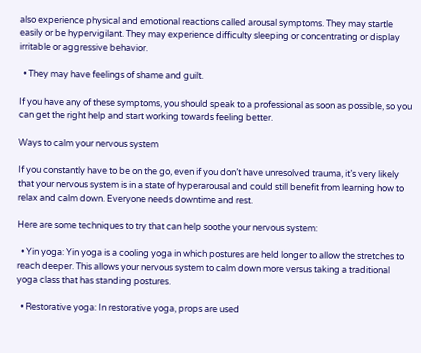also experience physical and emotional reactions called arousal symptoms. They may startle easily or be hypervigilant. They may experience difficulty sleeping or concentrating or display irritable or aggressive behavior.

  • They may have feelings of shame and guilt.

If you have any of these symptoms, you should speak to a professional as soon as possible, so you can get the right help and start working towards feeling better.

Ways to calm your nervous system

If you constantly have to be on the go, even if you don’t have unresolved trauma, it’s very likely that your nervous system is in a state of hyperarousal and could still benefit from learning how to relax and calm down. Everyone needs downtime and rest.

Here are some techniques to try that can help soothe your nervous system:

  • Yin yoga: Yin yoga is a cooling yoga in which postures are held longer to allow the stretches to reach deeper. This allows your nervous system to calm down more versus taking a traditional yoga class that has standing postures.

  • Restorative yoga: In restorative yoga, props are used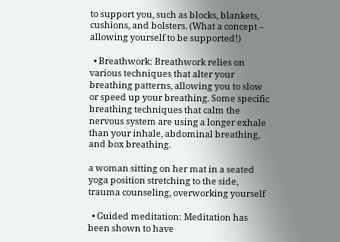to support you, such as blocks, blankets, cushions, and bolsters. (What a concept – allowing yourself to be supported!)

  • Breathwork: Breathwork relies on various techniques that alter your breathing patterns, allowing you to slow or speed up your breathing. Some specific breathing techniques that calm the nervous system are using a longer exhale than your inhale, abdominal breathing, and box breathing.

a woman sitting on her mat in a seated yoga position stretching to the side, trauma counseling, overworking yourself

  • Guided meditation: Meditation has been shown to have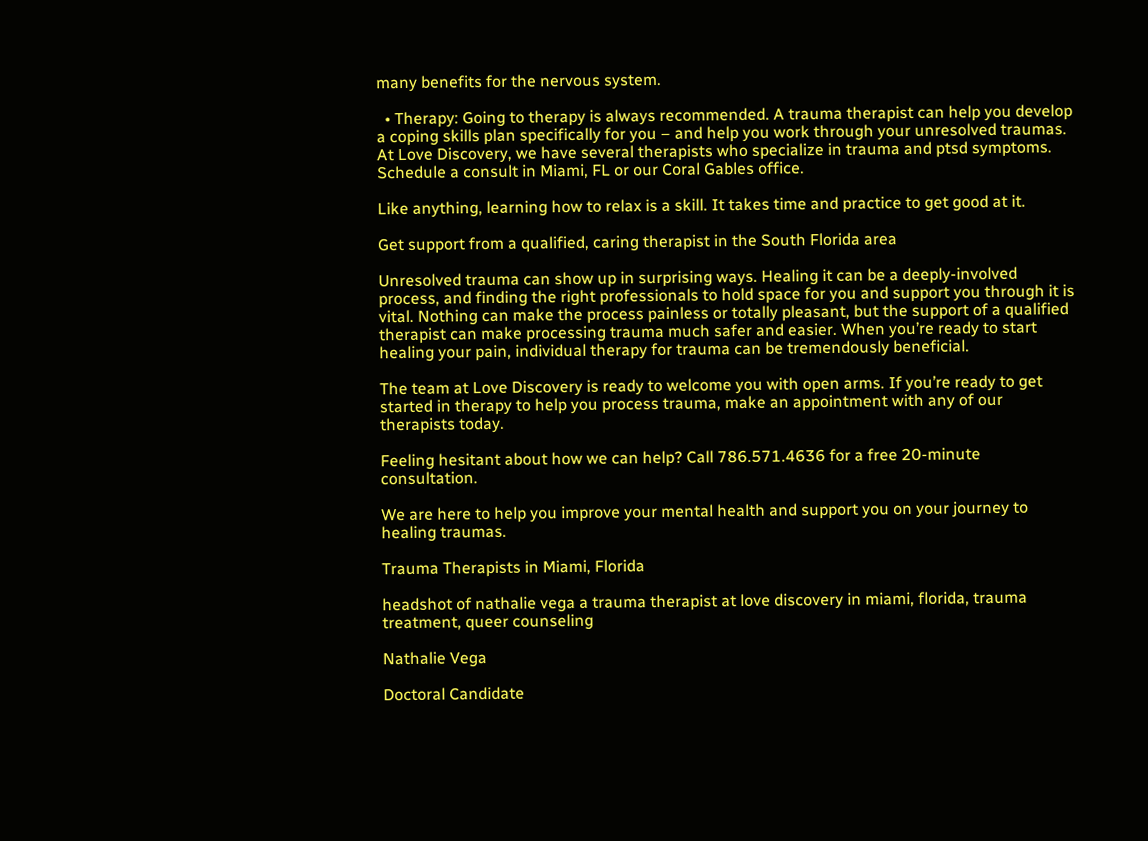many benefits for the nervous system.

  • Therapy: Going to therapy is always recommended. A trauma therapist can help you develop a coping skills plan specifically for you – and help you work through your unresolved traumas. At Love Discovery, we have several therapists who specialize in trauma and ptsd symptoms. Schedule a consult in Miami, FL or our Coral Gables office.

Like anything, learning how to relax is a skill. It takes time and practice to get good at it.

Get support from a qualified, caring therapist in the South Florida area

Unresolved trauma can show up in surprising ways. Healing it can be a deeply-involved process, and finding the right professionals to hold space for you and support you through it is vital. Nothing can make the process painless or totally pleasant, but the support of a qualified therapist can make processing trauma much safer and easier. When you’re ready to start healing your pain, individual therapy for trauma can be tremendously beneficial.

The team at Love Discovery is ready to welcome you with open arms. If you’re ready to get started in therapy to help you process trauma, make an appointment with any of our therapists today.

Feeling hesitant about how we can help? Call 786.571.4636 for a free 20-minute consultation.

We are here to help you improve your mental health and support you on your journey to healing traumas.

Trauma Therapists in Miami, Florida

headshot of nathalie vega a trauma therapist at love discovery in miami, florida, trauma treatment, queer counseling

Nathalie Vega

Doctoral Candidate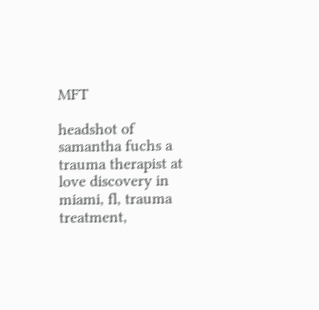MFT

headshot of samantha fuchs a trauma therapist at love discovery in miami, fl, trauma treatment,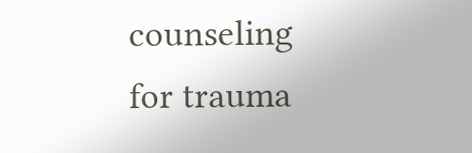counseling for trauma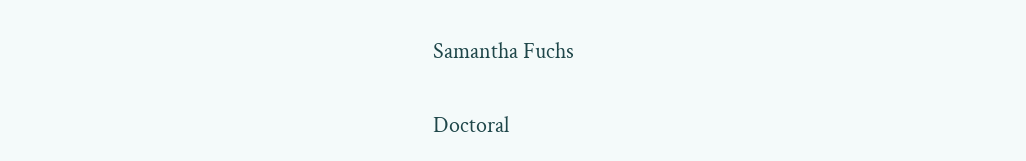Samantha Fuchs

Doctoral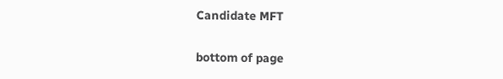Candidate MFT

bottom of page